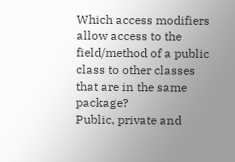Which access modifiers allow access to the field/method of a public class to other classes that are in the same package?
Public, private and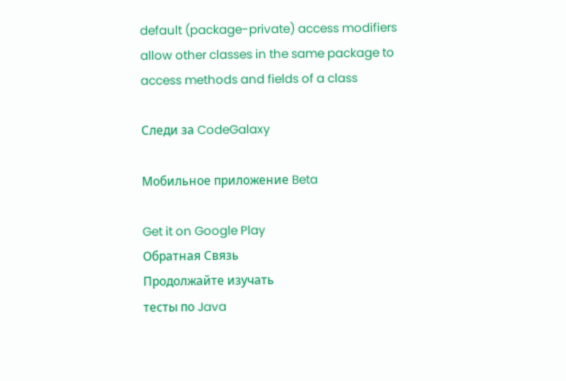default (package-private) access modifiers allow other classes in the same package to access methods and fields of a class

Следи за CodeGalaxy

Мобильное приложение Beta

Get it on Google Play
Обратная Связь
Продолжайте изучать
тесты по Java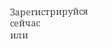Зарегистрируйся сейчас
или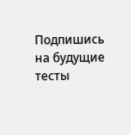Подпишись на будущие тесты